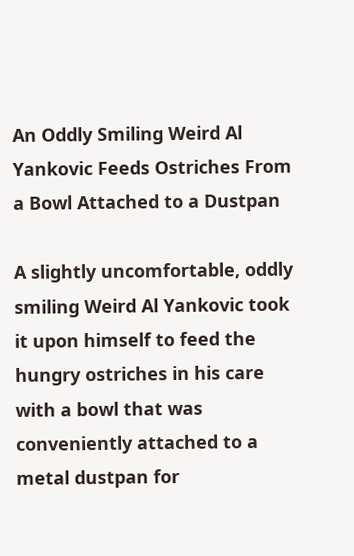An Oddly Smiling Weird Al Yankovic Feeds Ostriches From a Bowl Attached to a Dustpan

A slightly uncomfortable, oddly smiling Weird Al Yankovic took it upon himself to feed the hungry ostriches in his care with a bowl that was conveniently attached to a metal dustpan for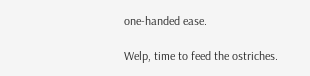one-handed ease.

Welp, time to feed the ostriches.